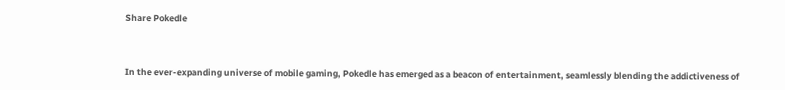Share Pokedle



In the ever-expanding universe of mobile gaming, Pokedle has emerged as a beacon of entertainment, seamlessly blending the addictiveness of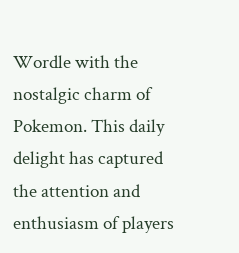Wordle with the nostalgic charm of Pokemon. This daily delight has captured the attention and enthusiasm of players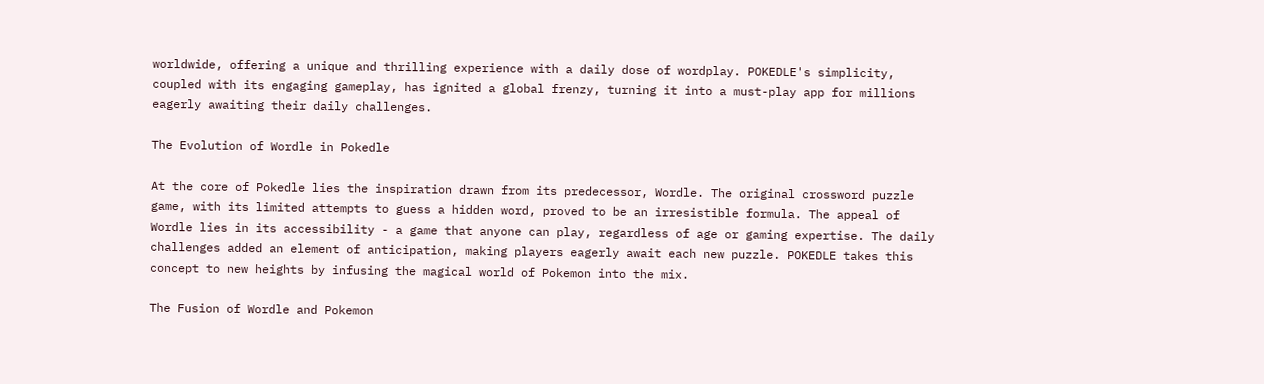worldwide, offering a unique and thrilling experience with a daily dose of wordplay. POKEDLE's simplicity, coupled with its engaging gameplay, has ignited a global frenzy, turning it into a must-play app for millions eagerly awaiting their daily challenges.

The Evolution of Wordle in Pokedle

At the core of Pokedle lies the inspiration drawn from its predecessor, Wordle. The original crossword puzzle game, with its limited attempts to guess a hidden word, proved to be an irresistible formula. The appeal of Wordle lies in its accessibility - a game that anyone can play, regardless of age or gaming expertise. The daily challenges added an element of anticipation, making players eagerly await each new puzzle. POKEDLE takes this concept to new heights by infusing the magical world of Pokemon into the mix.

The Fusion of Wordle and Pokemon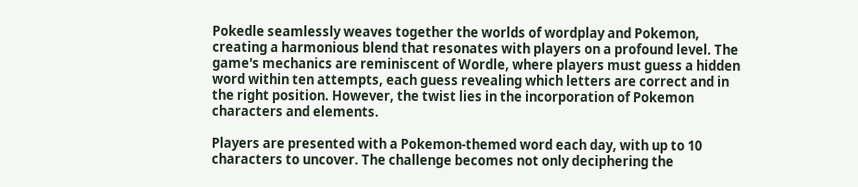Pokedle seamlessly weaves together the worlds of wordplay and Pokemon, creating a harmonious blend that resonates with players on a profound level. The game's mechanics are reminiscent of Wordle, where players must guess a hidden word within ten attempts, each guess revealing which letters are correct and in the right position. However, the twist lies in the incorporation of Pokemon characters and elements.

Players are presented with a Pokemon-themed word each day, with up to 10 characters to uncover. The challenge becomes not only deciphering the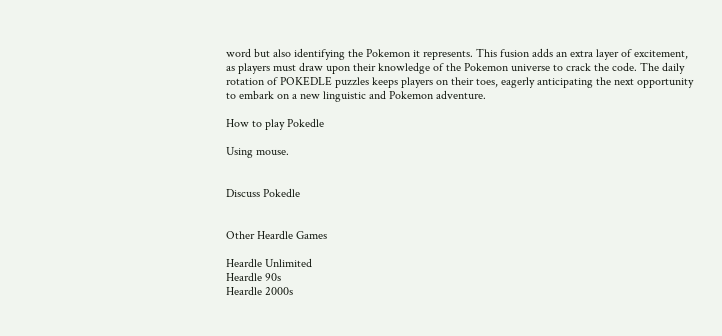word but also identifying the Pokemon it represents. This fusion adds an extra layer of excitement, as players must draw upon their knowledge of the Pokemon universe to crack the code. The daily rotation of POKEDLE puzzles keeps players on their toes, eagerly anticipating the next opportunity to embark on a new linguistic and Pokemon adventure.

How to play Pokedle

Using mouse.


Discuss Pokedle


Other Heardle Games

Heardle Unlimited
Heardle 90s
Heardle 2000s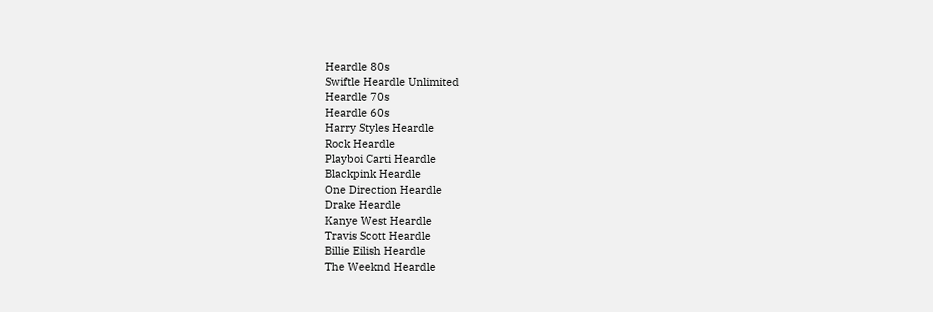Heardle 80s
Swiftle Heardle Unlimited
Heardle 70s
Heardle 60s
Harry Styles Heardle
Rock Heardle
Playboi Carti Heardle
Blackpink Heardle
One Direction Heardle
Drake Heardle
Kanye West Heardle
Travis Scott Heardle
Billie Eilish Heardle
The Weeknd Heardle